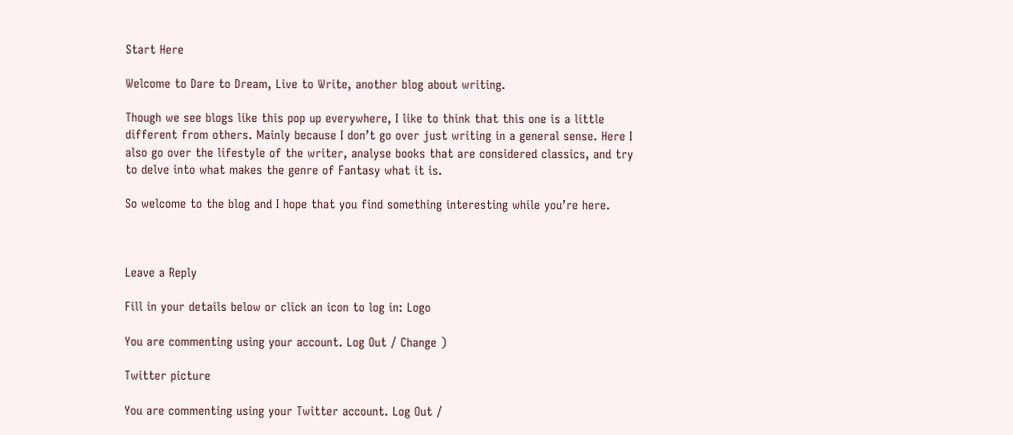Start Here

Welcome to Dare to Dream, Live to Write, another blog about writing.

Though we see blogs like this pop up everywhere, I like to think that this one is a little different from others. Mainly because I don’t go over just writing in a general sense. Here I also go over the lifestyle of the writer, analyse books that are considered classics, and try to delve into what makes the genre of Fantasy what it is.

So welcome to the blog and I hope that you find something interesting while you’re here.



Leave a Reply

Fill in your details below or click an icon to log in: Logo

You are commenting using your account. Log Out / Change )

Twitter picture

You are commenting using your Twitter account. Log Out /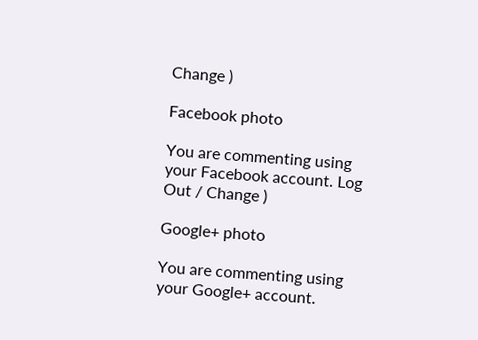Change )

Facebook photo

You are commenting using your Facebook account. Log Out / Change )

Google+ photo

You are commenting using your Google+ account.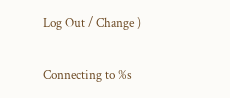Log Out / Change )

Connecting to %s